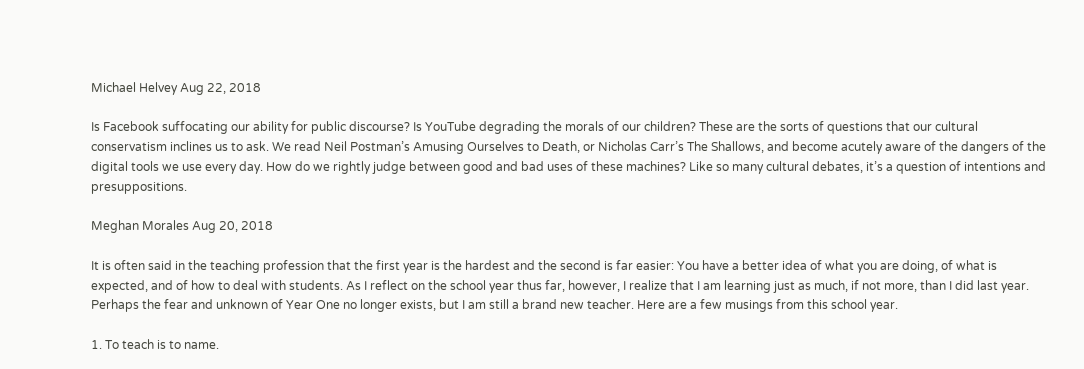Michael Helvey Aug 22, 2018

Is Facebook suffocating our ability for public discourse? Is YouTube degrading the morals of our children? These are the sorts of questions that our cultural conservatism inclines us to ask. We read Neil Postman’s Amusing Ourselves to Death, or Nicholas Carr’s The Shallows, and become acutely aware of the dangers of the digital tools we use every day. How do we rightly judge between good and bad uses of these machines? Like so many cultural debates, it’s a question of intentions and presuppositions.

Meghan Morales Aug 20, 2018

It is often said in the teaching profession that the first year is the hardest and the second is far easier: You have a better idea of what you are doing, of what is expected, and of how to deal with students. As I reflect on the school year thus far, however, I realize that I am learning just as much, if not more, than I did last year. Perhaps the fear and unknown of Year One no longer exists, but I am still a brand new teacher. Here are a few musings from this school year.

1. To teach is to name.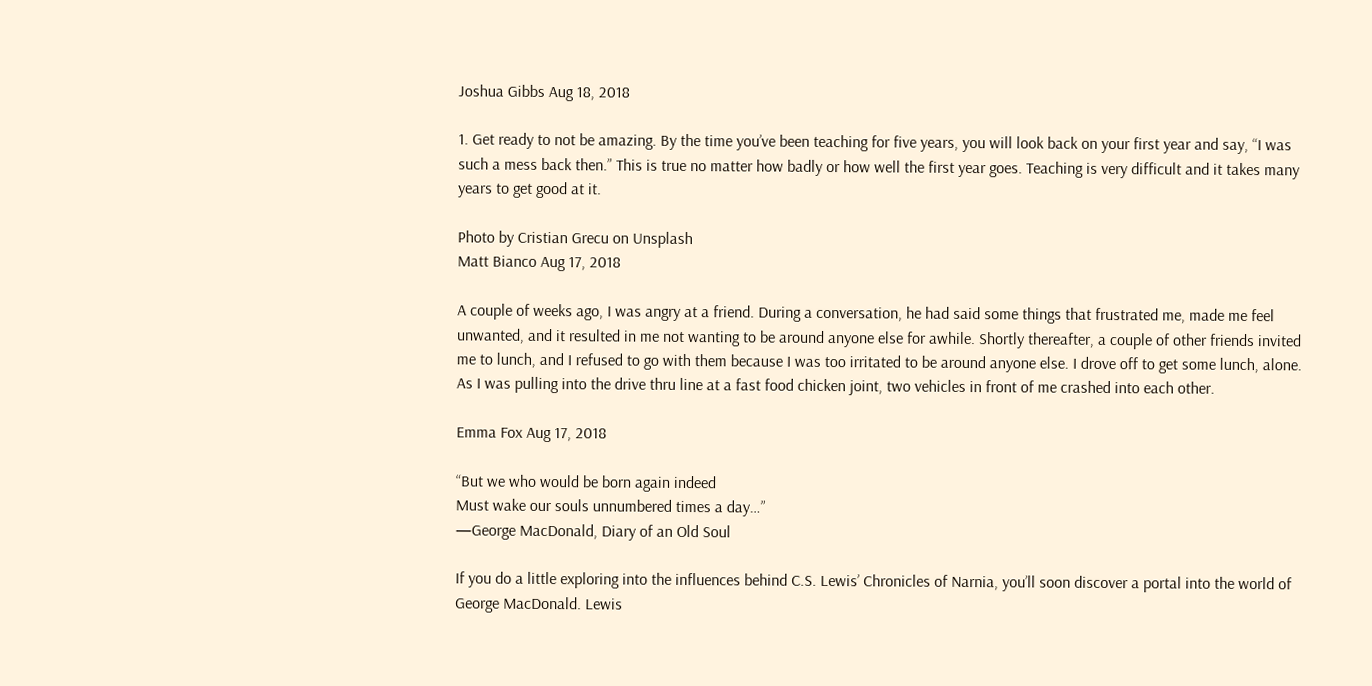Joshua Gibbs Aug 18, 2018

1. Get ready to not be amazing. By the time you’ve been teaching for five years, you will look back on your first year and say, “I was such a mess back then.” This is true no matter how badly or how well the first year goes. Teaching is very difficult and it takes many years to get good at it.

Photo by Cristian Grecu on Unsplash
Matt Bianco Aug 17, 2018

A couple of weeks ago, I was angry at a friend. During a conversation, he had said some things that frustrated me, made me feel unwanted, and it resulted in me not wanting to be around anyone else for awhile. Shortly thereafter, a couple of other friends invited me to lunch, and I refused to go with them because I was too irritated to be around anyone else. I drove off to get some lunch, alone. As I was pulling into the drive thru line at a fast food chicken joint, two vehicles in front of me crashed into each other.

Emma Fox Aug 17, 2018

“But we who would be born again indeed
Must wake our souls unnumbered times a day…”
—George MacDonald, Diary of an Old Soul

If you do a little exploring into the influences behind C.S. Lewis’ Chronicles of Narnia, you’ll soon discover a portal into the world of George MacDonald. Lewis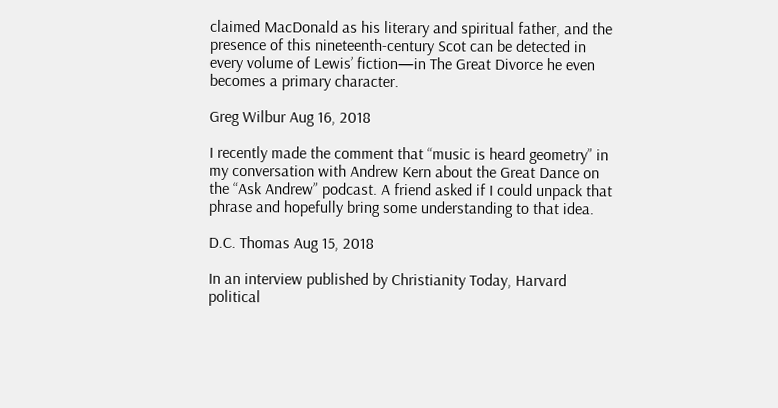claimed MacDonald as his literary and spiritual father, and the presence of this nineteenth-century Scot can be detected in every volume of Lewis’ fiction—in The Great Divorce he even becomes a primary character.

Greg Wilbur Aug 16, 2018

I recently made the comment that “music is heard geometry” in my conversation with Andrew Kern about the Great Dance on the “Ask Andrew” podcast. A friend asked if I could unpack that phrase and hopefully bring some understanding to that idea.

D.C. Thomas Aug 15, 2018

In an interview published by Christianity Today, Harvard political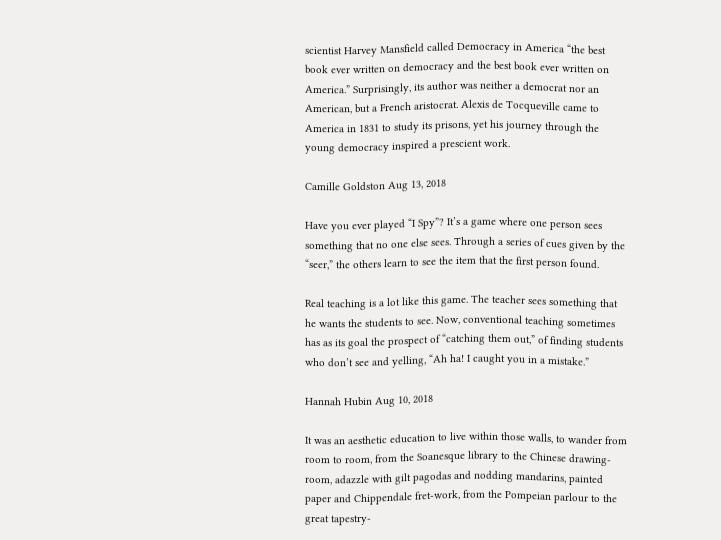scientist Harvey Mansfield called Democracy in America “the best book ever written on democracy and the best book ever written on America.” Surprisingly, its author was neither a democrat nor an American, but a French aristocrat. Alexis de Tocqueville came to America in 1831 to study its prisons, yet his journey through the young democracy inspired a prescient work.

Camille Goldston Aug 13, 2018

Have you ever played “I Spy”? It’s a game where one person sees something that no one else sees. Through a series of cues given by the “seer,” the others learn to see the item that the first person found.

Real teaching is a lot like this game. The teacher sees something that he wants the students to see. Now, conventional teaching sometimes has as its goal the prospect of “catching them out,” of finding students who don’t see and yelling, “Ah ha! I caught you in a mistake.”

Hannah Hubin Aug 10, 2018

It was an aesthetic education to live within those walls, to wander from room to room, from the Soanesque library to the Chinese drawing-room, adazzle with gilt pagodas and nodding mandarins, painted paper and Chippendale fret-work, from the Pompeian parlour to the great tapestry-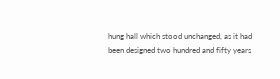hung hall which stood unchanged, as it had been designed two hundred and fifty years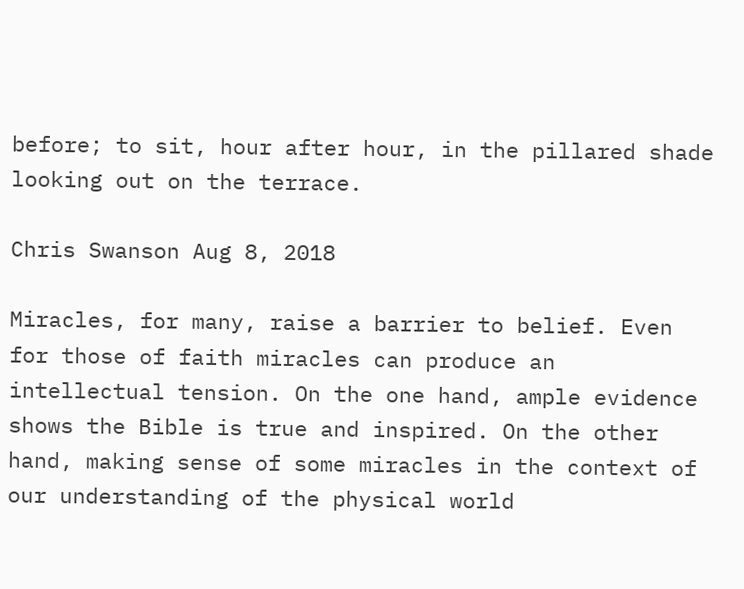before; to sit, hour after hour, in the pillared shade looking out on the terrace.

Chris Swanson Aug 8, 2018

Miracles, for many, raise a barrier to belief. Even for those of faith miracles can produce an intellectual tension. On the one hand, ample evidence shows the Bible is true and inspired. On the other hand, making sense of some miracles in the context of our understanding of the physical world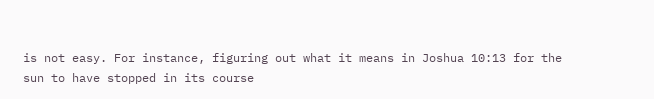is not easy. For instance, figuring out what it means in Joshua 10:13 for the sun to have stopped in its course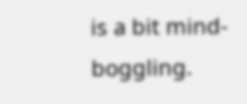is a bit mind-boggling.